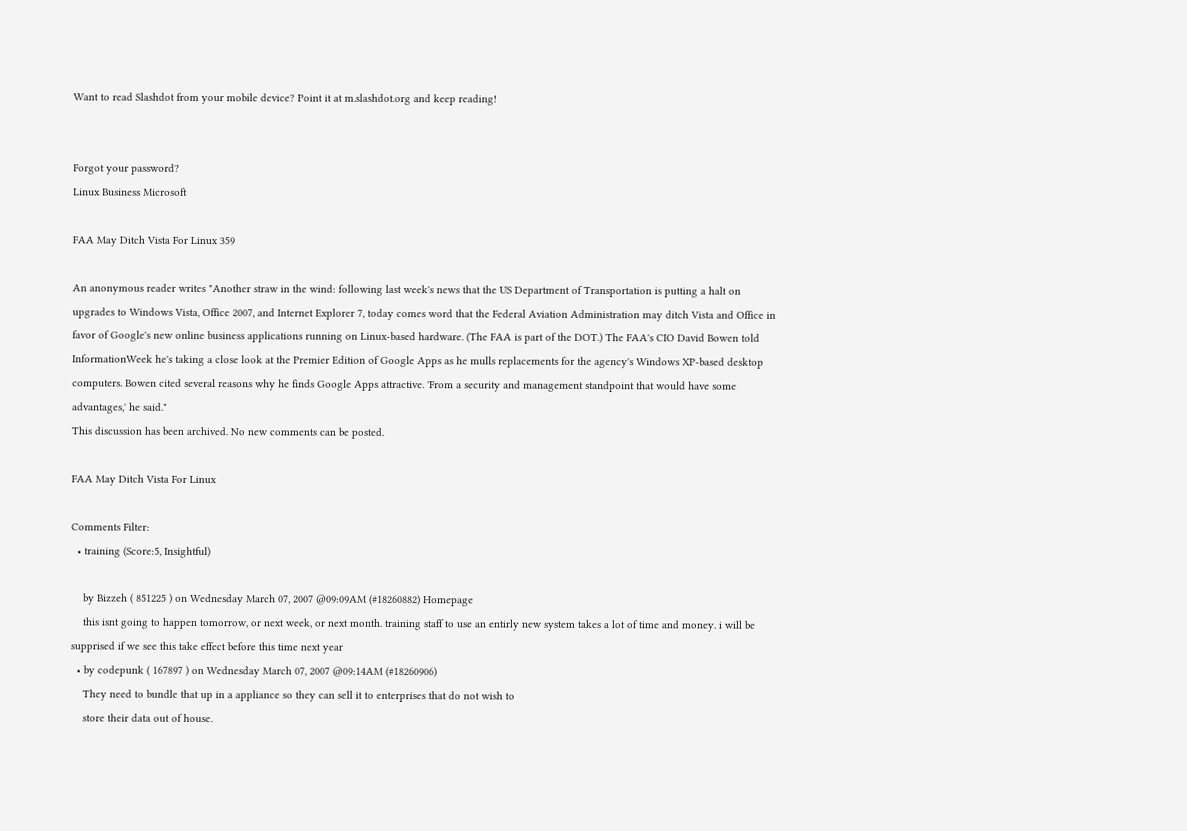Want to read Slashdot from your mobile device? Point it at m.slashdot.org and keep reading!


Forgot your password?
Linux Business Microsoft

FAA May Ditch Vista For Linux 359

An anonymous reader writes "Another straw in the wind: following last week's news that the US Department of Transportation is putting a halt on upgrades to Windows Vista, Office 2007, and Internet Explorer 7, today comes word that the Federal Aviation Administration may ditch Vista and Office in favor of Google's new online business applications running on Linux-based hardware. (The FAA is part of the DOT.) The FAA's CIO David Bowen told InformationWeek he's taking a close look at the Premier Edition of Google Apps as he mulls replacements for the agency's Windows XP-based desktop computers. Bowen cited several reasons why he finds Google Apps attractive. 'From a security and management standpoint that would have some advantages,' he said."
This discussion has been archived. No new comments can be posted.

FAA May Ditch Vista For Linux

Comments Filter:
  • training (Score:5, Insightful)

    by Bizzeh ( 851225 ) on Wednesday March 07, 2007 @09:09AM (#18260882) Homepage
    this isnt going to happen tomorrow, or next week, or next month. training staff to use an entirly new system takes a lot of time and money. i will be supprised if we see this take effect before this time next year
  • by codepunk ( 167897 ) on Wednesday March 07, 2007 @09:14AM (#18260906)
    They need to bundle that up in a appliance so they can sell it to enterprises that do not wish to
    store their data out of house.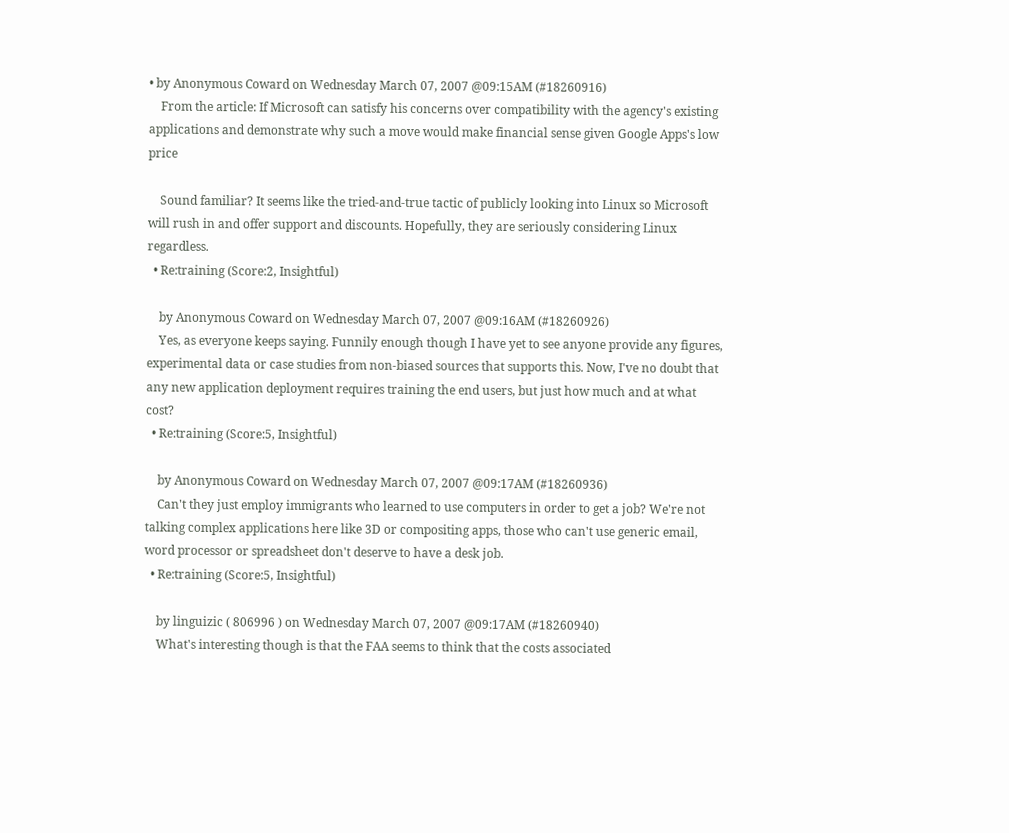• by Anonymous Coward on Wednesday March 07, 2007 @09:15AM (#18260916)
    From the article: If Microsoft can satisfy his concerns over compatibility with the agency's existing applications and demonstrate why such a move would make financial sense given Google Apps's low price

    Sound familiar? It seems like the tried-and-true tactic of publicly looking into Linux so Microsoft will rush in and offer support and discounts. Hopefully, they are seriously considering Linux regardless.
  • Re:training (Score:2, Insightful)

    by Anonymous Coward on Wednesday March 07, 2007 @09:16AM (#18260926)
    Yes, as everyone keeps saying. Funnily enough though I have yet to see anyone provide any figures, experimental data or case studies from non-biased sources that supports this. Now, I've no doubt that any new application deployment requires training the end users, but just how much and at what cost?
  • Re:training (Score:5, Insightful)

    by Anonymous Coward on Wednesday March 07, 2007 @09:17AM (#18260936)
    Can't they just employ immigrants who learned to use computers in order to get a job? We're not talking complex applications here like 3D or compositing apps, those who can't use generic email, word processor or spreadsheet don't deserve to have a desk job.
  • Re:training (Score:5, Insightful)

    by linguizic ( 806996 ) on Wednesday March 07, 2007 @09:17AM (#18260940)
    What's interesting though is that the FAA seems to think that the costs associated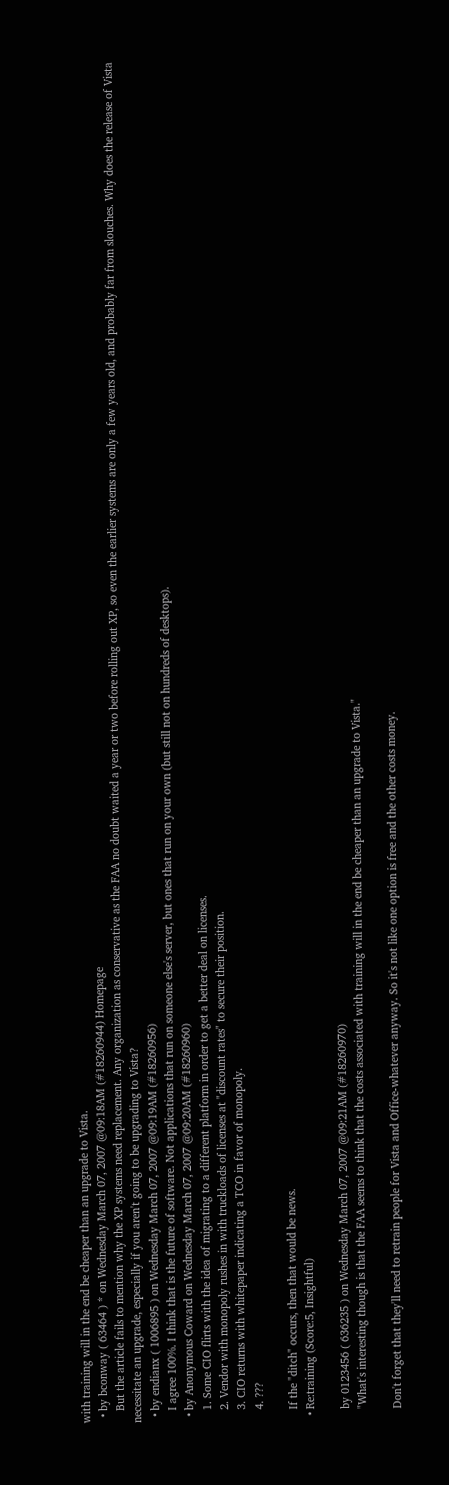with training will in the end be cheaper than an upgrade to Vista.
  • by bconway ( 63464 ) * on Wednesday March 07, 2007 @09:18AM (#18260944) Homepage
    But the article fails to mention why the XP systems need replacement. Any organization as conservative as the FAA no doubt waited a year or two before rolling out XP, so even the earlier systems are only a few years old, and probably far from slouches. Why does the release of Vista necessitate an upgrade, especially if you aren't going to be upgrading to Vista?
  • by endianx ( 1006895 ) on Wednesday March 07, 2007 @09:19AM (#18260956)
    I agree 100%. I think that is the future of software. Not applications that run on someone else's server, but ones that run on your own (but still not on hundreds of desktops).
  • by Anonymous Coward on Wednesday March 07, 2007 @09:20AM (#18260960)
    1. Some CIO flirts with the idea of migrating to a different platform in order to get a better deal on licenses.
    2. Vendor with monopoly rushes in with truckloads of licenses at "discount rates" to secure their position.
    3. CIO returns with whitepaper indicating a TCO in favor of monopoly.
    4. ???

    If the "ditch" occurs, then that would be news.
  • Re:training (Score:5, Insightful)

    by 0123456 ( 636235 ) on Wednesday March 07, 2007 @09:21AM (#18260970)
    "What's interesting though is that the FAA seems to think that the costs associated with training will in the end be cheaper than an upgrade to Vista."

    Don't forget that they'll need to retrain people for Vista and Office-whatever anyway. So it's not like one option is free and the other costs money.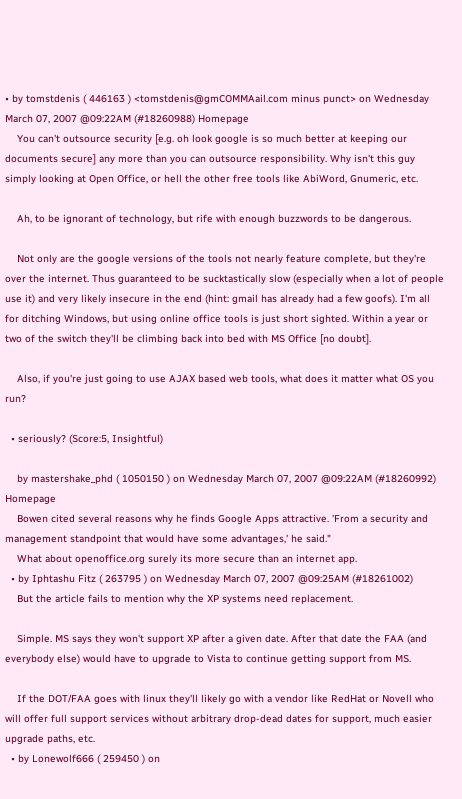• by tomstdenis ( 446163 ) <tomstdenis@gmCOMMAail.com minus punct> on Wednesday March 07, 2007 @09:22AM (#18260988) Homepage
    You can't outsource security [e.g. oh look google is so much better at keeping our documents secure] any more than you can outsource responsibility. Why isn't this guy simply looking at Open Office, or hell the other free tools like AbiWord, Gnumeric, etc.

    Ah, to be ignorant of technology, but rife with enough buzzwords to be dangerous.

    Not only are the google versions of the tools not nearly feature complete, but they're over the internet. Thus guaranteed to be sucktastically slow (especially when a lot of people use it) and very likely insecure in the end (hint: gmail has already had a few goofs). I'm all for ditching Windows, but using online office tools is just short sighted. Within a year or two of the switch they'll be climbing back into bed with MS Office [no doubt].

    Also, if you're just going to use AJAX based web tools, what does it matter what OS you run?

  • seriously? (Score:5, Insightful)

    by mastershake_phd ( 1050150 ) on Wednesday March 07, 2007 @09:22AM (#18260992) Homepage
    Bowen cited several reasons why he finds Google Apps attractive. 'From a security and management standpoint that would have some advantages,' he said."
    What about openoffice.org surely its more secure than an internet app.
  • by Iphtashu Fitz ( 263795 ) on Wednesday March 07, 2007 @09:25AM (#18261002)
    But the article fails to mention why the XP systems need replacement.

    Simple. MS says they won't support XP after a given date. After that date the FAA (and everybody else) would have to upgrade to Vista to continue getting support from MS.

    If the DOT/FAA goes with linux they'll likely go with a vendor like RedHat or Novell who will offer full support services without arbitrary drop-dead dates for support, much easier upgrade paths, etc.
  • by Lonewolf666 ( 259450 ) on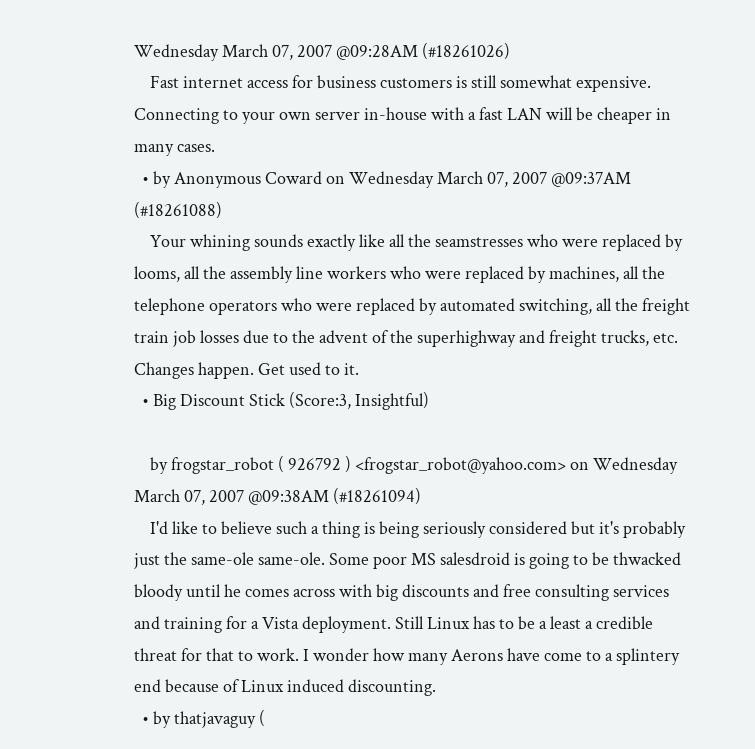Wednesday March 07, 2007 @09:28AM (#18261026)
    Fast internet access for business customers is still somewhat expensive. Connecting to your own server in-house with a fast LAN will be cheaper in many cases.
  • by Anonymous Coward on Wednesday March 07, 2007 @09:37AM (#18261088)
    Your whining sounds exactly like all the seamstresses who were replaced by looms, all the assembly line workers who were replaced by machines, all the telephone operators who were replaced by automated switching, all the freight train job losses due to the advent of the superhighway and freight trucks, etc. Changes happen. Get used to it.
  • Big Discount Stick (Score:3, Insightful)

    by frogstar_robot ( 926792 ) <frogstar_robot@yahoo.com> on Wednesday March 07, 2007 @09:38AM (#18261094)
    I'd like to believe such a thing is being seriously considered but it's probably just the same-ole same-ole. Some poor MS salesdroid is going to be thwacked bloody until he comes across with big discounts and free consulting services and training for a Vista deployment. Still Linux has to be a least a credible threat for that to work. I wonder how many Aerons have come to a splintery end because of Linux induced discounting.
  • by thatjavaguy (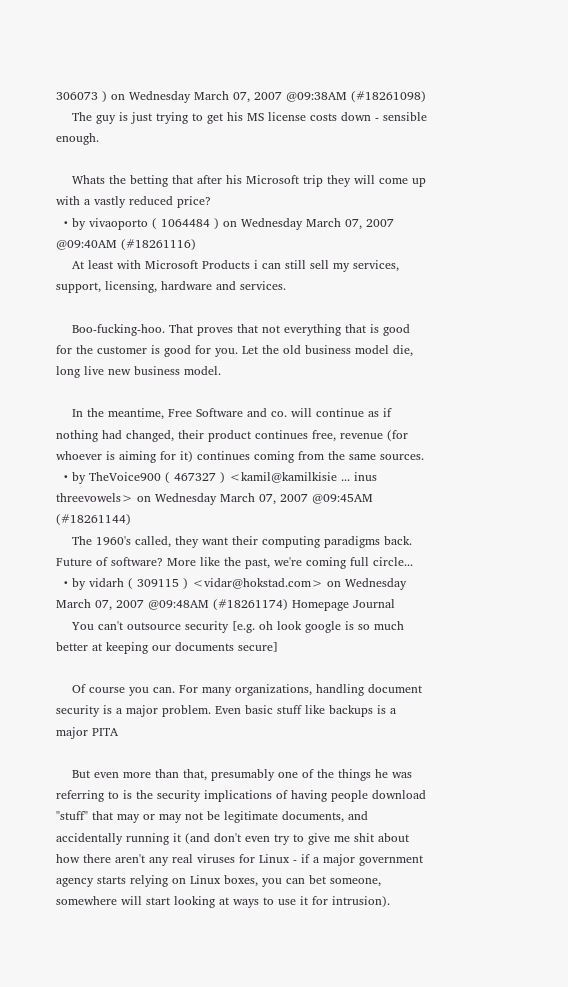306073 ) on Wednesday March 07, 2007 @09:38AM (#18261098)
    The guy is just trying to get his MS license costs down - sensible enough.

    Whats the betting that after his Microsoft trip they will come up with a vastly reduced price?
  • by vivaoporto ( 1064484 ) on Wednesday March 07, 2007 @09:40AM (#18261116)
    At least with Microsoft Products i can still sell my services, support, licensing, hardware and services.

    Boo-fucking-hoo. That proves that not everything that is good for the customer is good for you. Let the old business model die, long live new business model.

    In the meantime, Free Software and co. will continue as if nothing had changed, their product continues free, revenue (for whoever is aiming for it) continues coming from the same sources.
  • by TheVoice900 ( 467327 ) <kamil@kamilkisie ... inus threevowels> on Wednesday March 07, 2007 @09:45AM (#18261144)
    The 1960's called, they want their computing paradigms back. Future of software? More like the past, we're coming full circle...
  • by vidarh ( 309115 ) <vidar@hokstad.com> on Wednesday March 07, 2007 @09:48AM (#18261174) Homepage Journal
    You can't outsource security [e.g. oh look google is so much better at keeping our documents secure]

    Of course you can. For many organizations, handling document security is a major problem. Even basic stuff like backups is a major PITA

    But even more than that, presumably one of the things he was referring to is the security implications of having people download "stuff" that may or may not be legitimate documents, and accidentally running it (and don't even try to give me shit about how there aren't any real viruses for Linux - if a major government agency starts relying on Linux boxes, you can bet someone, somewhere will start looking at ways to use it for intrusion).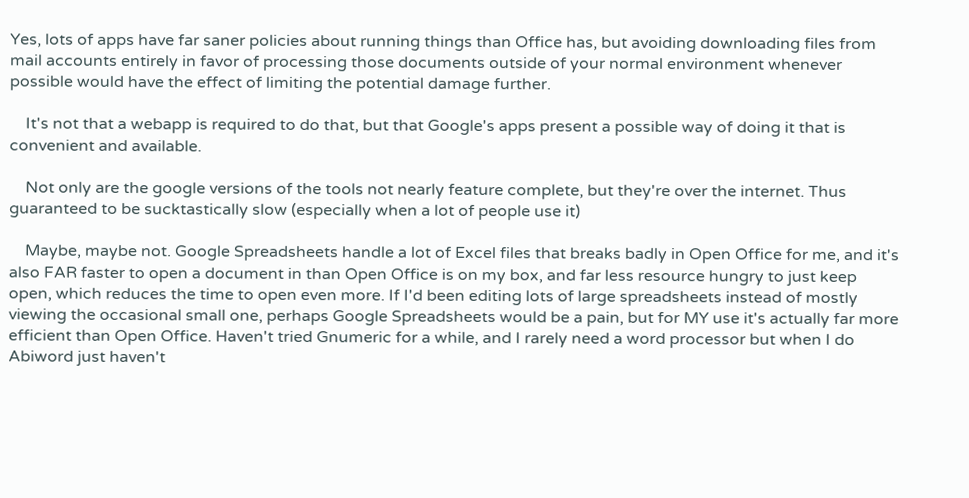Yes, lots of apps have far saner policies about running things than Office has, but avoiding downloading files from mail accounts entirely in favor of processing those documents outside of your normal environment whenever possible would have the effect of limiting the potential damage further.

    It's not that a webapp is required to do that, but that Google's apps present a possible way of doing it that is convenient and available.

    Not only are the google versions of the tools not nearly feature complete, but they're over the internet. Thus guaranteed to be sucktastically slow (especially when a lot of people use it)

    Maybe, maybe not. Google Spreadsheets handle a lot of Excel files that breaks badly in Open Office for me, and it's also FAR faster to open a document in than Open Office is on my box, and far less resource hungry to just keep open, which reduces the time to open even more. If I'd been editing lots of large spreadsheets instead of mostly viewing the occasional small one, perhaps Google Spreadsheets would be a pain, but for MY use it's actually far more efficient than Open Office. Haven't tried Gnumeric for a while, and I rarely need a word processor but when I do Abiword just haven't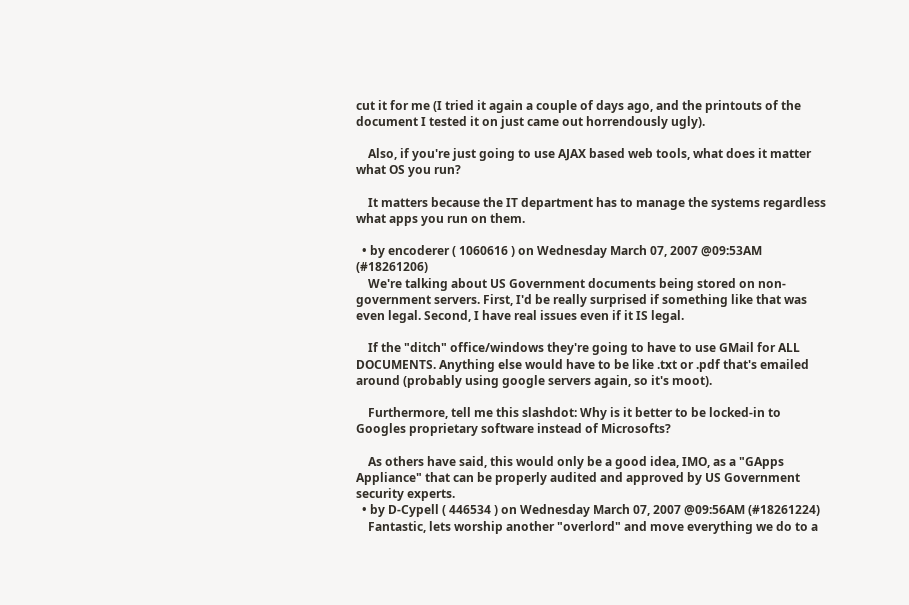cut it for me (I tried it again a couple of days ago, and the printouts of the document I tested it on just came out horrendously ugly).

    Also, if you're just going to use AJAX based web tools, what does it matter what OS you run?

    It matters because the IT department has to manage the systems regardless what apps you run on them.

  • by encoderer ( 1060616 ) on Wednesday March 07, 2007 @09:53AM (#18261206)
    We're talking about US Government documents being stored on non-government servers. First, I'd be really surprised if something like that was even legal. Second, I have real issues even if it IS legal.

    If the "ditch" office/windows they're going to have to use GMail for ALL DOCUMENTS. Anything else would have to be like .txt or .pdf that's emailed around (probably using google servers again, so it's moot).

    Furthermore, tell me this slashdot: Why is it better to be locked-in to Googles proprietary software instead of Microsofts?

    As others have said, this would only be a good idea, IMO, as a "GApps Appliance" that can be properly audited and approved by US Government security experts.
  • by D-Cypell ( 446534 ) on Wednesday March 07, 2007 @09:56AM (#18261224)
    Fantastic, lets worship another "overlord" and move everything we do to a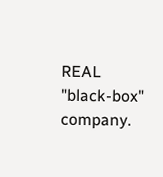REAL "black-box" company.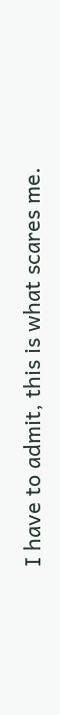I have to admit, this is what scares me.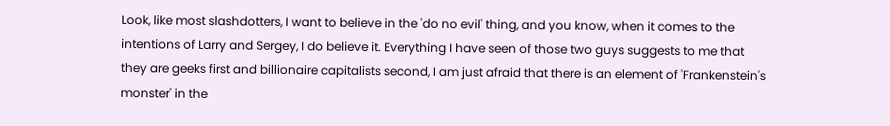Look, like most slashdotters, I want to believe in the 'do no evil' thing, and you know, when it comes to the intentions of Larry and Sergey, I do believe it. Everything I have seen of those two guys suggests to me that they are geeks first and billionaire capitalists second, I am just afraid that there is an element of 'Frankenstein's monster' in the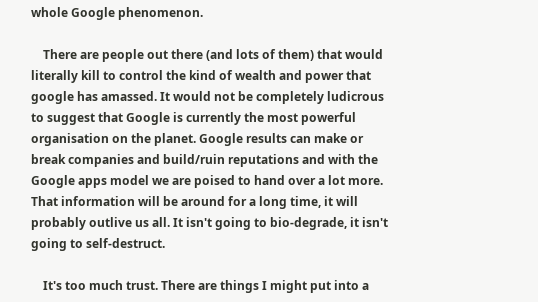whole Google phenomenon.

    There are people out there (and lots of them) that would literally kill to control the kind of wealth and power that google has amassed. It would not be completely ludicrous to suggest that Google is currently the most powerful organisation on the planet. Google results can make or break companies and build/ruin reputations and with the Google apps model we are poised to hand over a lot more. That information will be around for a long time, it will probably outlive us all. It isn't going to bio-degrade, it isn't going to self-destruct.

    It's too much trust. There are things I might put into a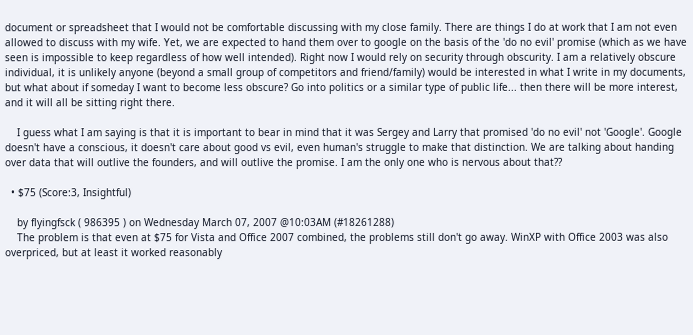document or spreadsheet that I would not be comfortable discussing with my close family. There are things I do at work that I am not even allowed to discuss with my wife. Yet, we are expected to hand them over to google on the basis of the 'do no evil' promise (which as we have seen is impossible to keep regardless of how well intended). Right now I would rely on security through obscurity. I am a relatively obscure individual, it is unlikely anyone (beyond a small group of competitors and friend/family) would be interested in what I write in my documents, but what about if someday I want to become less obscure? Go into politics or a similar type of public life... then there will be more interest, and it will all be sitting right there.

    I guess what I am saying is that it is important to bear in mind that it was Sergey and Larry that promised 'do no evil' not 'Google'. Google doesn't have a conscious, it doesn't care about good vs evil, even human's struggle to make that distinction. We are talking about handing over data that will outlive the founders, and will outlive the promise. I am the only one who is nervous about that??

  • $75 (Score:3, Insightful)

    by flyingfsck ( 986395 ) on Wednesday March 07, 2007 @10:03AM (#18261288)
    The problem is that even at $75 for Vista and Office 2007 combined, the problems still don't go away. WinXP with Office 2003 was also overpriced, but at least it worked reasonably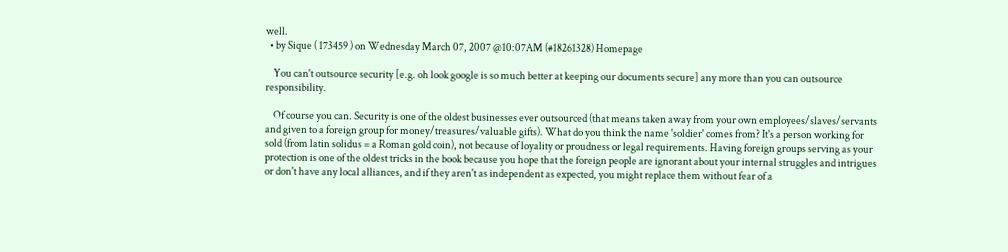well.
  • by Sique ( 173459 ) on Wednesday March 07, 2007 @10:07AM (#18261328) Homepage

    You can't outsource security [e.g. oh look google is so much better at keeping our documents secure] any more than you can outsource responsibility.

    Of course you can. Security is one of the oldest businesses ever outsourced (that means taken away from your own employees/slaves/servants and given to a foreign group for money/treasures/valuable gifts). What do you think the name 'soldier' comes from? It's a person working for sold (from latin solidus = a Roman gold coin), not because of loyality or proudness or legal requirements. Having foreign groups serving as your protection is one of the oldest tricks in the book because you hope that the foreign people are ignorant about your internal struggles and intrigues or don't have any local alliances, and if they aren't as independent as expected, you might replace them without fear of a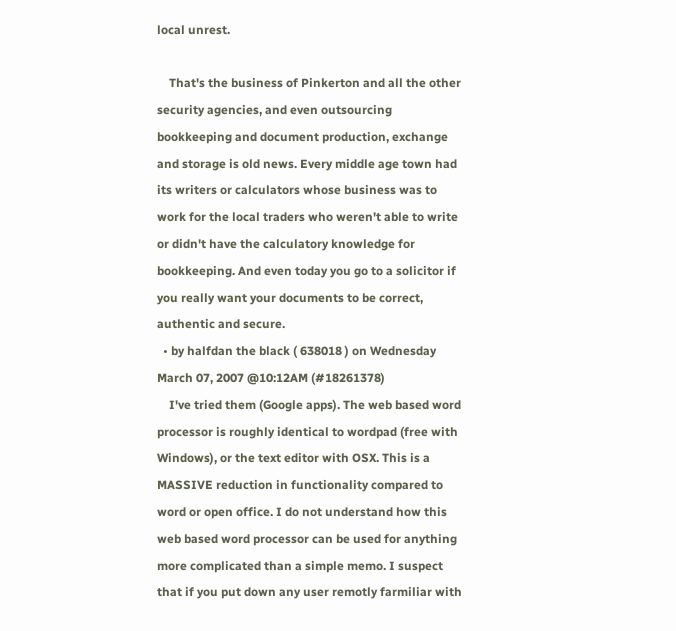local unrest.

    That's the business of Pinkerton and all the other security agencies, and even outsourcing bookkeeping and document production, exchange and storage is old news. Every middle age town had its writers or calculators whose business was to work for the local traders who weren't able to write or didn't have the calculatory knowledge for bookkeeping. And even today you go to a solicitor if you really want your documents to be correct, authentic and secure.
  • by halfdan the black ( 638018 ) on Wednesday March 07, 2007 @10:12AM (#18261378)
    I've tried them (Google apps). The web based word processor is roughly identical to wordpad (free with Windows), or the text editor with OSX. This is a MASSIVE reduction in functionality compared to word or open office. I do not understand how this web based word processor can be used for anything more complicated than a simple memo. I suspect that if you put down any user remotly farmiliar with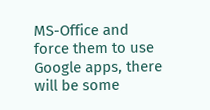MS-Office and force them to use Google apps, there will be some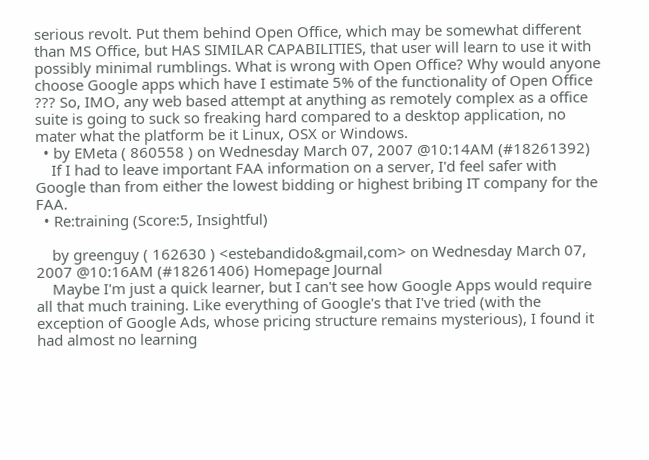serious revolt. Put them behind Open Office, which may be somewhat different than MS Office, but HAS SIMILAR CAPABILITIES, that user will learn to use it with possibly minimal rumblings. What is wrong with Open Office? Why would anyone choose Google apps which have I estimate 5% of the functionality of Open Office ??? So, IMO, any web based attempt at anything as remotely complex as a office suite is going to suck so freaking hard compared to a desktop application, no mater what the platform be it Linux, OSX or Windows.
  • by EMeta ( 860558 ) on Wednesday March 07, 2007 @10:14AM (#18261392)
    If I had to leave important FAA information on a server, I'd feel safer with Google than from either the lowest bidding or highest bribing IT company for the FAA.
  • Re:training (Score:5, Insightful)

    by greenguy ( 162630 ) <estebandido&gmail,com> on Wednesday March 07, 2007 @10:16AM (#18261406) Homepage Journal
    Maybe I'm just a quick learner, but I can't see how Google Apps would require all that much training. Like everything of Google's that I've tried (with the exception of Google Ads, whose pricing structure remains mysterious), I found it had almost no learning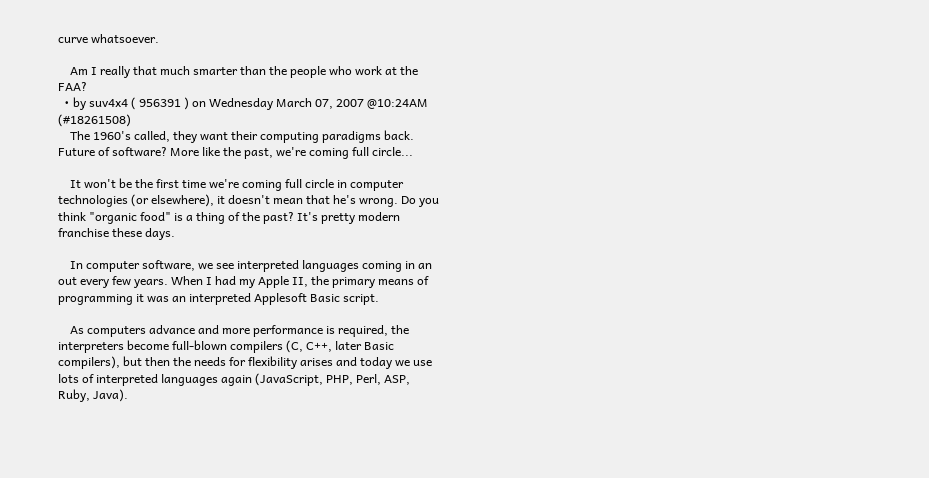curve whatsoever.

    Am I really that much smarter than the people who work at the FAA?
  • by suv4x4 ( 956391 ) on Wednesday March 07, 2007 @10:24AM (#18261508)
    The 1960's called, they want their computing paradigms back. Future of software? More like the past, we're coming full circle...

    It won't be the first time we're coming full circle in computer technologies (or elsewhere), it doesn't mean that he's wrong. Do you think "organic food" is a thing of the past? It's pretty modern franchise these days.

    In computer software, we see interpreted languages coming in an out every few years. When I had my Apple II, the primary means of programming it was an interpreted Applesoft Basic script.

    As computers advance and more performance is required, the interpreters become full-blown compilers (C, C++, later Basic compilers), but then the needs for flexibility arises and today we use lots of interpreted languages again (JavaScript, PHP, Perl, ASP, Ruby, Java).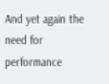And yet again the need for performance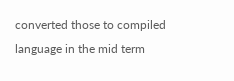converted those to compiled language in the mid term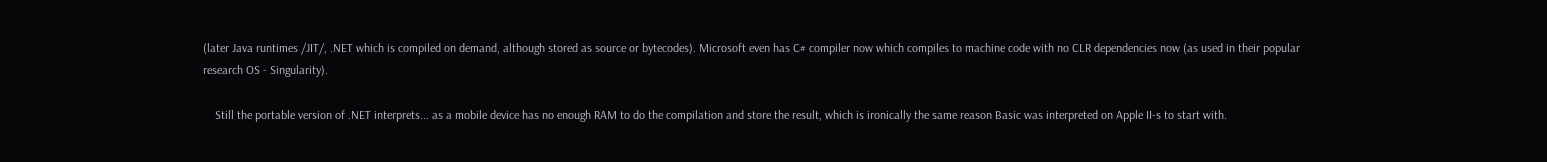(later Java runtimes /JIT/, .NET which is compiled on demand, although stored as source or bytecodes). Microsoft even has C# compiler now which compiles to machine code with no CLR dependencies now (as used in their popular research OS - Singularity).

    Still the portable version of .NET interprets... as a mobile device has no enough RAM to do the compilation and store the result, which is ironically the same reason Basic was interpreted on Apple II-s to start with.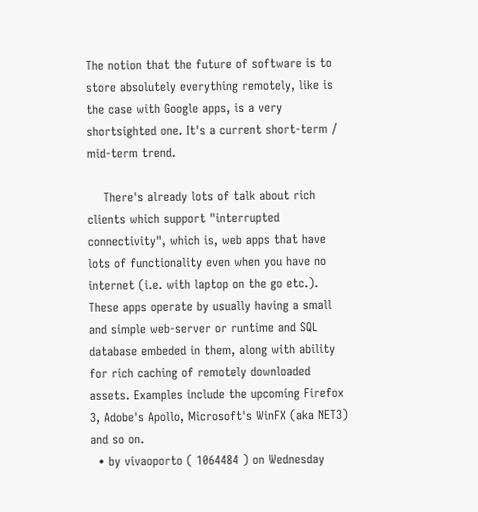The notion that the future of software is to store absolutely everything remotely, like is the case with Google apps, is a very shortsighted one. It's a current short-term / mid-term trend.

    There's already lots of talk about rich clients which support "interrupted connectivity", which is, web apps that have lots of functionality even when you have no internet (i.e. with laptop on the go etc.). These apps operate by usually having a small and simple web-server or runtime and SQL database embeded in them, along with ability for rich caching of remotely downloaded assets. Examples include the upcoming Firefox 3, Adobe's Apollo, Microsoft's WinFX (aka NET3) and so on.
  • by vivaoporto ( 1064484 ) on Wednesday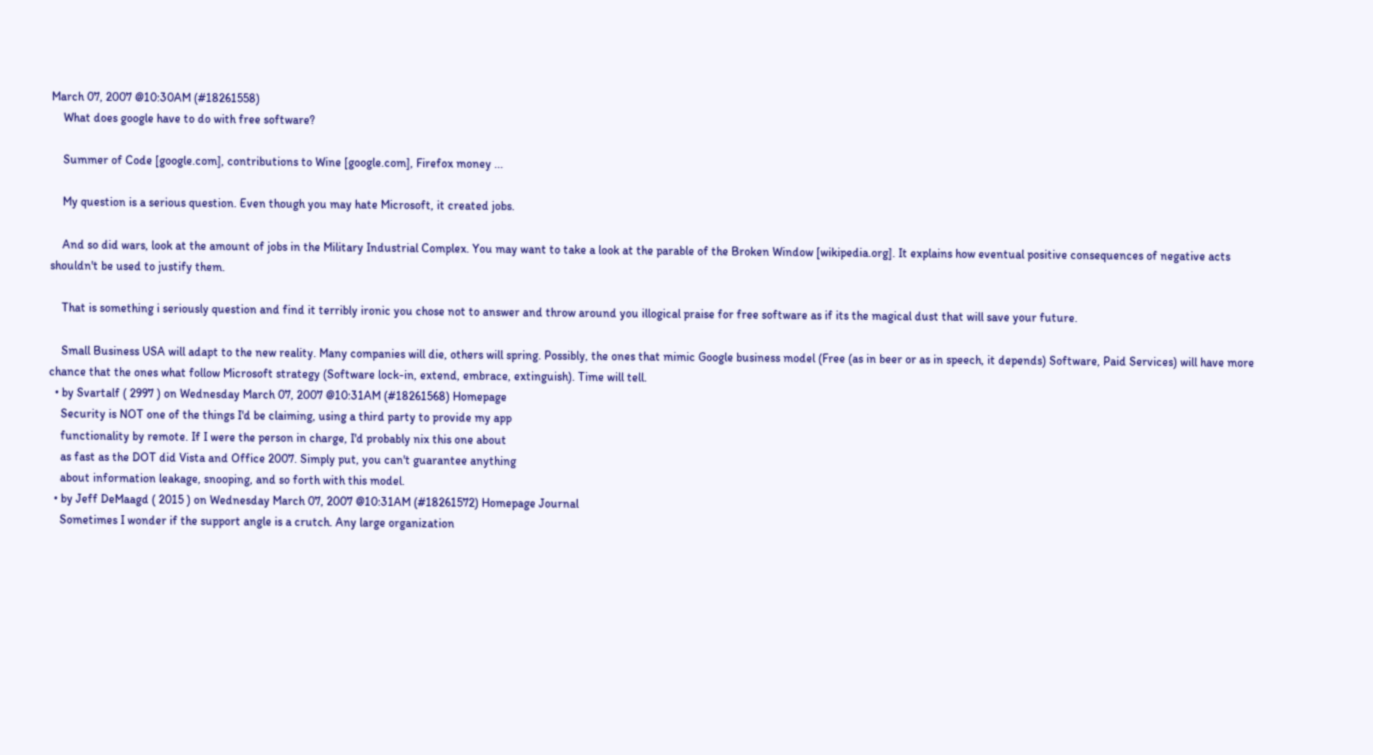March 07, 2007 @10:30AM (#18261558)
    What does google have to do with free software?

    Summer of Code [google.com], contributions to Wine [google.com], Firefox money ...

    My question is a serious question. Even though you may hate Microsoft, it created jobs.

    And so did wars, look at the amount of jobs in the Military Industrial Complex. You may want to take a look at the parable of the Broken Window [wikipedia.org]. It explains how eventual positive consequences of negative acts shouldn't be used to justify them.

    That is something i seriously question and find it terribly ironic you chose not to answer and throw around you illogical praise for free software as if its the magical dust that will save your future.

    Small Business USA will adapt to the new reality. Many companies will die, others will spring. Possibly, the ones that mimic Google business model (Free (as in beer or as in speech, it depends) Software, Paid Services) will have more chance that the ones what follow Microsoft strategy (Software lock-in, extend, embrace, extinguish). Time will tell.
  • by Svartalf ( 2997 ) on Wednesday March 07, 2007 @10:31AM (#18261568) Homepage
    Security is NOT one of the things I'd be claiming, using a third party to provide my app
    functionality by remote. If I were the person in charge, I'd probably nix this one about
    as fast as the DOT did Vista and Office 2007. Simply put, you can't guarantee anything
    about information leakage, snooping, and so forth with this model.
  • by Jeff DeMaagd ( 2015 ) on Wednesday March 07, 2007 @10:31AM (#18261572) Homepage Journal
    Sometimes I wonder if the support angle is a crutch. Any large organization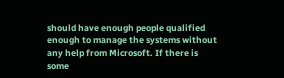should have enough people qualified enough to manage the systems without any help from Microsoft. If there is some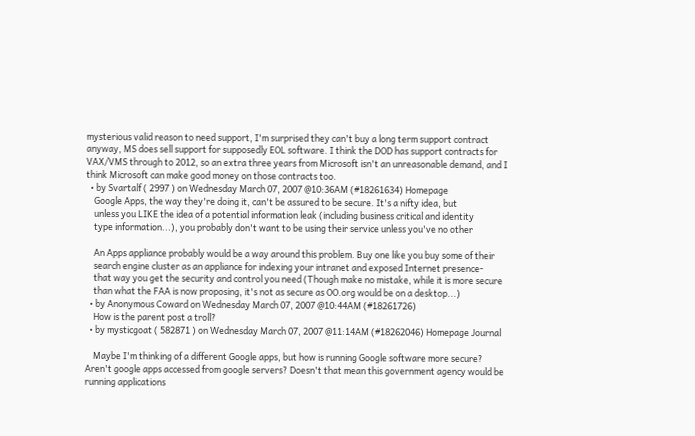mysterious valid reason to need support, I'm surprised they can't buy a long term support contract anyway, MS does sell support for supposedly EOL software. I think the DOD has support contracts for VAX/VMS through to 2012, so an extra three years from Microsoft isn't an unreasonable demand, and I think Microsoft can make good money on those contracts too.
  • by Svartalf ( 2997 ) on Wednesday March 07, 2007 @10:36AM (#18261634) Homepage
    Google Apps, the way they're doing it, can't be assured to be secure. It's a nifty idea, but
    unless you LIKE the idea of a potential information leak (including business critical and identity
    type information...), you probably don't want to be using their service unless you've no other

    An Apps appliance probably would be a way around this problem. Buy one like you buy some of their
    search engine cluster as an appliance for indexing your intranet and exposed Internet presence-
    that way you get the security and control you need (Though make no mistake, while it is more secure
    than what the FAA is now proposing, it's not as secure as OO.org would be on a desktop...)
  • by Anonymous Coward on Wednesday March 07, 2007 @10:44AM (#18261726)
    How is the parent post a troll?
  • by mysticgoat ( 582871 ) on Wednesday March 07, 2007 @11:14AM (#18262046) Homepage Journal

    Maybe I'm thinking of a different Google apps, but how is running Google software more secure? Aren't google apps accessed from google servers? Doesn't that mean this government agency would be running applications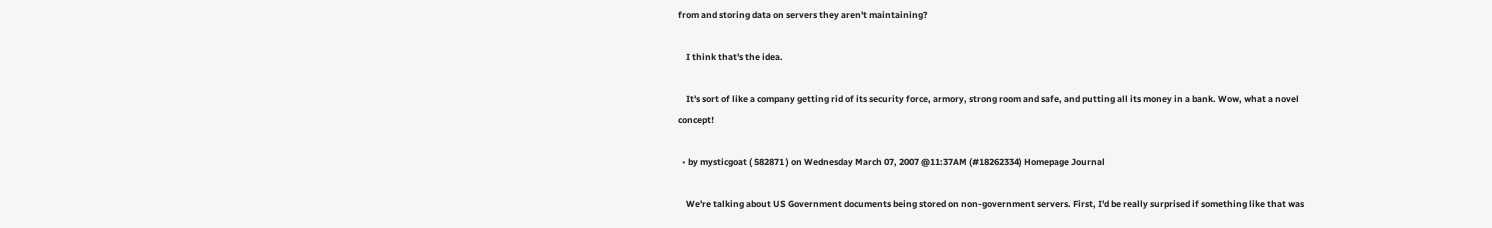from and storing data on servers they aren't maintaining?

    I think that's the idea.

    It's sort of like a company getting rid of its security force, armory, strong room and safe, and putting all its money in a bank. Wow, what a novel concept!

  • by mysticgoat ( 582871 ) on Wednesday March 07, 2007 @11:37AM (#18262334) Homepage Journal

    We're talking about US Government documents being stored on non-government servers. First, I'd be really surprised if something like that was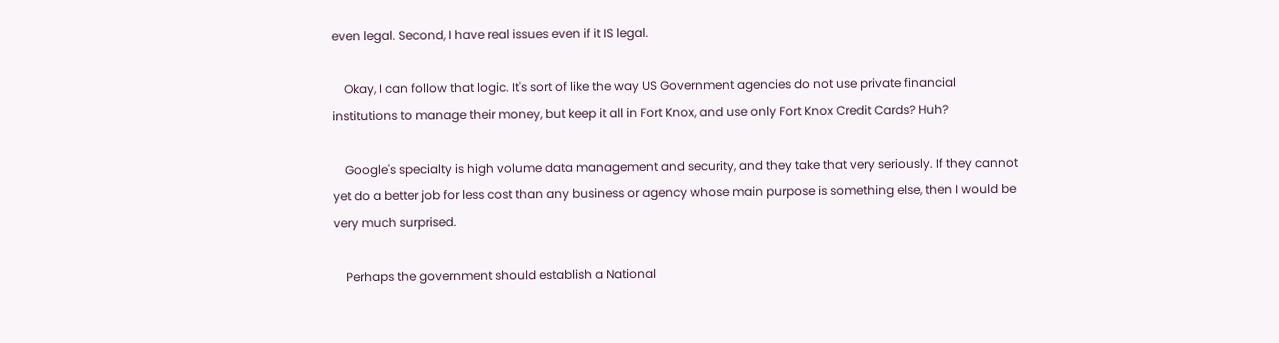even legal. Second, I have real issues even if it IS legal.

    Okay, I can follow that logic. It's sort of like the way US Government agencies do not use private financial institutions to manage their money, but keep it all in Fort Knox, and use only Fort Knox Credit Cards? Huh?

    Google's specialty is high volume data management and security, and they take that very seriously. If they cannot yet do a better job for less cost than any business or agency whose main purpose is something else, then I would be very much surprised.

    Perhaps the government should establish a National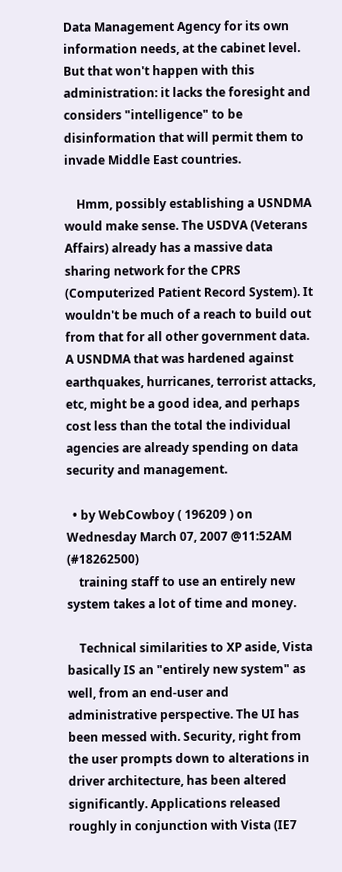Data Management Agency for its own information needs, at the cabinet level. But that won't happen with this administration: it lacks the foresight and considers "intelligence" to be disinformation that will permit them to invade Middle East countries.

    Hmm, possibly establishing a USNDMA would make sense. The USDVA (Veterans Affairs) already has a massive data sharing network for the CPRS (Computerized Patient Record System). It wouldn't be much of a reach to build out from that for all other government data. A USNDMA that was hardened against earthquakes, hurricanes, terrorist attacks, etc, might be a good idea, and perhaps cost less than the total the individual agencies are already spending on data security and management.

  • by WebCowboy ( 196209 ) on Wednesday March 07, 2007 @11:52AM (#18262500)
    training staff to use an entirely new system takes a lot of time and money.

    Technical similarities to XP aside, Vista basically IS an "entirely new system" as well, from an end-user and administrative perspective. The UI has been messed with. Security, right from the user prompts down to alterations in driver architecture, has been altered significantly. Applications released roughly in conjunction with Vista (IE7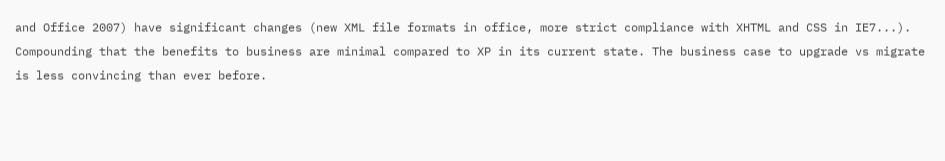and Office 2007) have significant changes (new XML file formats in office, more strict compliance with XHTML and CSS in IE7...). Compounding that the benefits to business are minimal compared to XP in its current state. The business case to upgrade vs migrate is less convincing than ever before.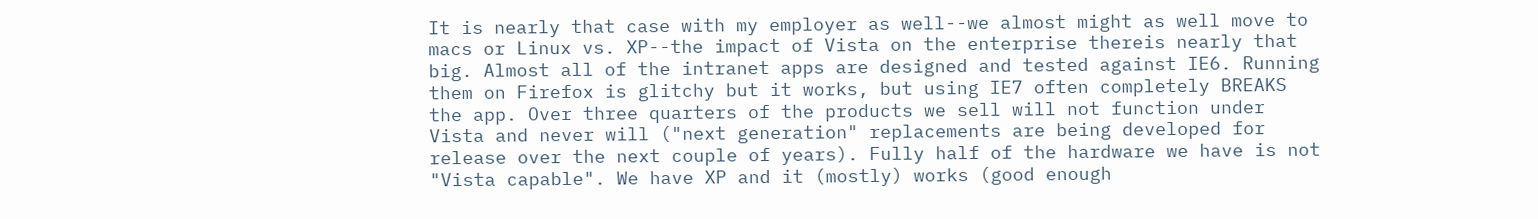It is nearly that case with my employer as well--we almost might as well move to macs or Linux vs. XP--the impact of Vista on the enterprise thereis nearly that big. Almost all of the intranet apps are designed and tested against IE6. Running them on Firefox is glitchy but it works, but using IE7 often completely BREAKS the app. Over three quarters of the products we sell will not function under Vista and never will ("next generation" replacements are being developed for release over the next couple of years). Fully half of the hardware we have is not "Vista capable". We have XP and it (mostly) works (good enough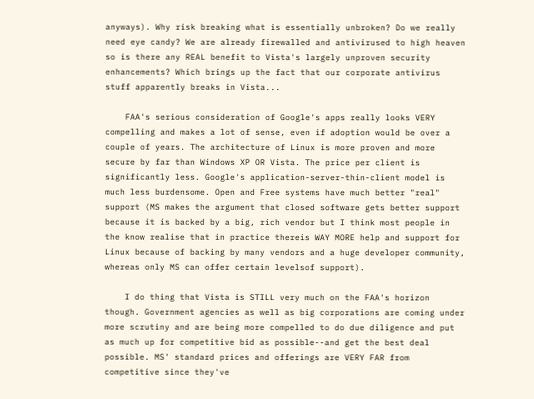anyways). Why risk breaking what is essentially unbroken? Do we really need eye candy? We are already firewalled and antivirused to high heaven so is there any REAL benefit to Vista's largely unproven security enhancements? Which brings up the fact that our corporate antivirus stuff apparently breaks in Vista...

    FAA's serious consideration of Google's apps really looks VERY compelling and makes a lot of sense, even if adoption would be over a couple of years. The architecture of Linux is more proven and more secure by far than Windows XP OR Vista. The price per client is significantly less. Google's application-server-thin-client model is much less burdensome. Open and Free systems have much better "real" support (MS makes the argument that closed software gets better support because it is backed by a big, rich vendor but I think most people in the know realise that in practice thereis WAY MORE help and support for Linux because of backing by many vendors and a huge developer community, whereas only MS can offer certain levelsof support).

    I do thing that Vista is STILL very much on the FAA's horizon though. Government agencies as well as big corporations are coming under more scrutiny and are being more compelled to do due diligence and put as much up for competitive bid as possible--and get the best deal possible. MS' standard prices and offerings are VERY FAR from competitive since they've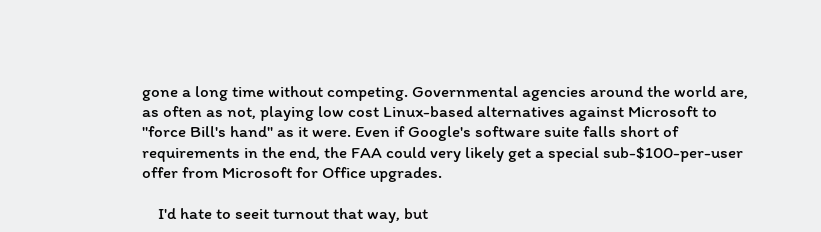gone a long time without competing. Governmental agencies around the world are, as often as not, playing low cost Linux-based alternatives against Microsoft to "force Bill's hand" as it were. Even if Google's software suite falls short of requirements in the end, the FAA could very likely get a special sub-$100-per-user offer from Microsoft for Office upgrades.

    I'd hate to seeit turnout that way, but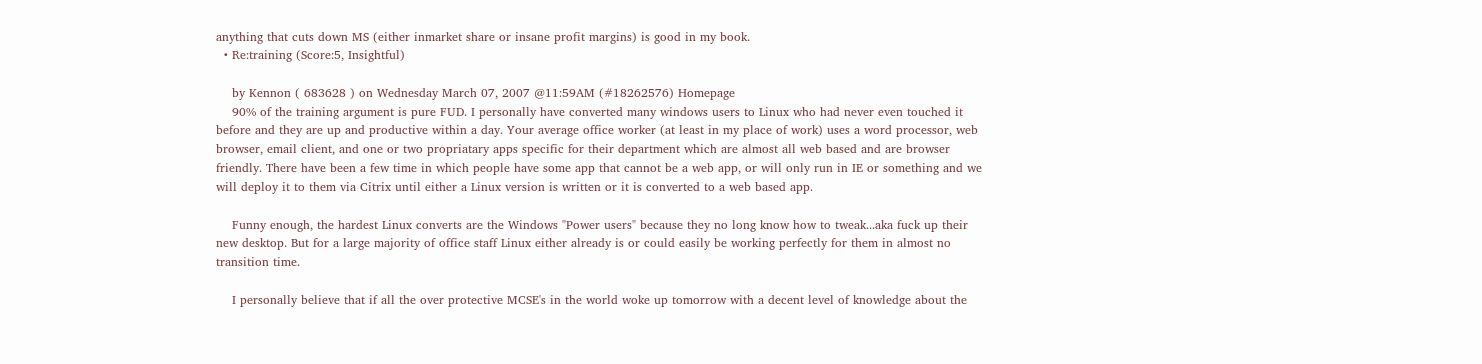anything that cuts down MS (either inmarket share or insane profit margins) is good in my book.
  • Re:training (Score:5, Insightful)

    by Kennon ( 683628 ) on Wednesday March 07, 2007 @11:59AM (#18262576) Homepage
    90% of the training argument is pure FUD. I personally have converted many windows users to Linux who had never even touched it before and they are up and productive within a day. Your average office worker (at least in my place of work) uses a word processor, web browser, email client, and one or two propriatary apps specific for their department which are almost all web based and are browser friendly. There have been a few time in which people have some app that cannot be a web app, or will only run in IE or something and we will deploy it to them via Citrix until either a Linux version is written or it is converted to a web based app.

    Funny enough, the hardest Linux converts are the Windows "Power users" because they no long know how to tweak...aka fuck up their new desktop. But for a large majority of office staff Linux either already is or could easily be working perfectly for them in almost no transition time.

    I personally believe that if all the over protective MCSE's in the world woke up tomorrow with a decent level of knowledge about the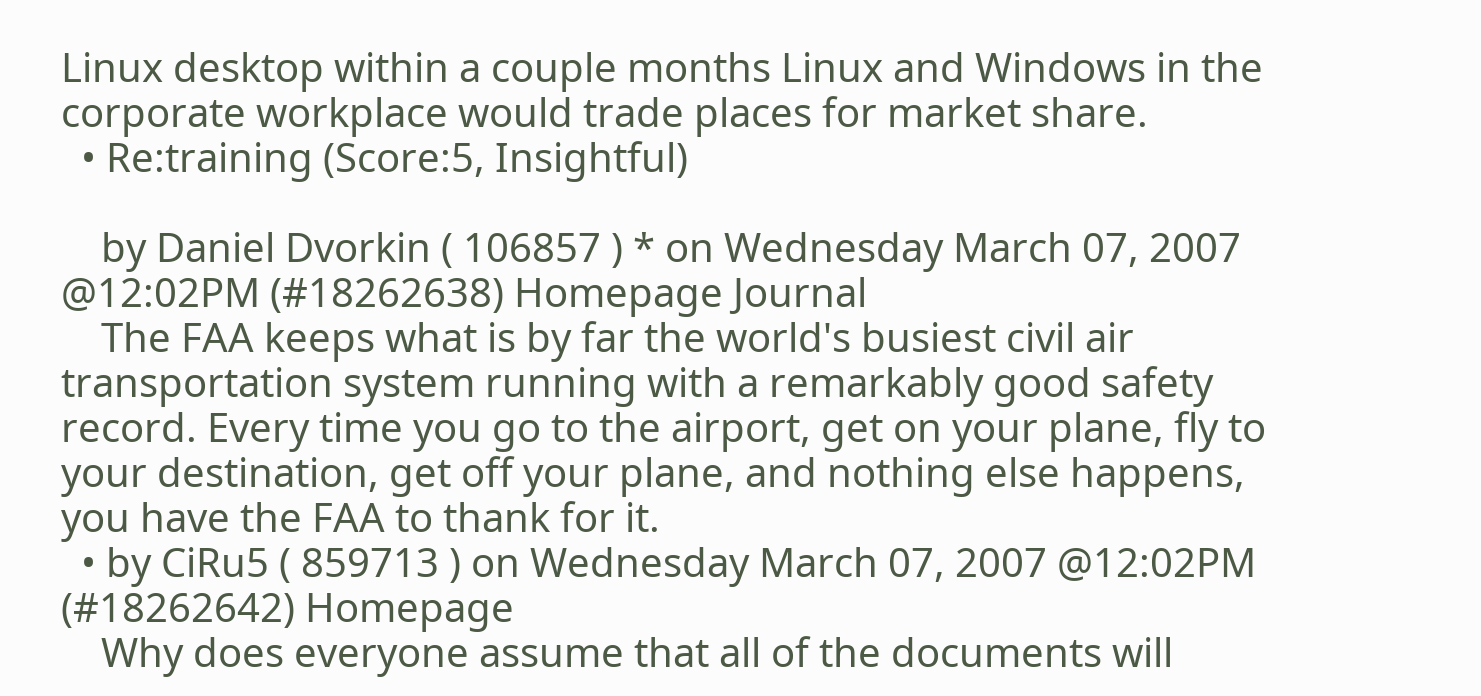Linux desktop within a couple months Linux and Windows in the corporate workplace would trade places for market share.
  • Re:training (Score:5, Insightful)

    by Daniel Dvorkin ( 106857 ) * on Wednesday March 07, 2007 @12:02PM (#18262638) Homepage Journal
    The FAA keeps what is by far the world's busiest civil air transportation system running with a remarkably good safety record. Every time you go to the airport, get on your plane, fly to your destination, get off your plane, and nothing else happens, you have the FAA to thank for it.
  • by CiRu5 ( 859713 ) on Wednesday March 07, 2007 @12:02PM (#18262642) Homepage
    Why does everyone assume that all of the documents will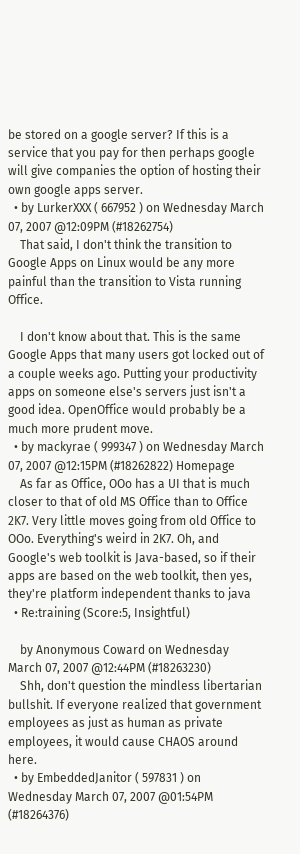be stored on a google server? If this is a service that you pay for then perhaps google will give companies the option of hosting their own google apps server.
  • by LurkerXXX ( 667952 ) on Wednesday March 07, 2007 @12:09PM (#18262754)
    That said, I don't think the transition to Google Apps on Linux would be any more painful than the transition to Vista running Office.

    I don't know about that. This is the same Google Apps that many users got locked out of a couple weeks ago. Putting your productivity apps on someone else's servers just isn't a good idea. OpenOffice would probably be a much more prudent move.
  • by mackyrae ( 999347 ) on Wednesday March 07, 2007 @12:15PM (#18262822) Homepage
    As far as Office, OOo has a UI that is much closer to that of old MS Office than to Office 2K7. Very little moves going from old Office to OOo. Everything's weird in 2K7. Oh, and Google's web toolkit is Java-based, so if their apps are based on the web toolkit, then yes, they're platform independent thanks to java
  • Re:training (Score:5, Insightful)

    by Anonymous Coward on Wednesday March 07, 2007 @12:44PM (#18263230)
    Shh, don't question the mindless libertarian bullshit. If everyone realized that government employees as just as human as private employees, it would cause CHAOS around here.
  • by EmbeddedJanitor ( 597831 ) on Wednesday March 07, 2007 @01:54PM (#18264376)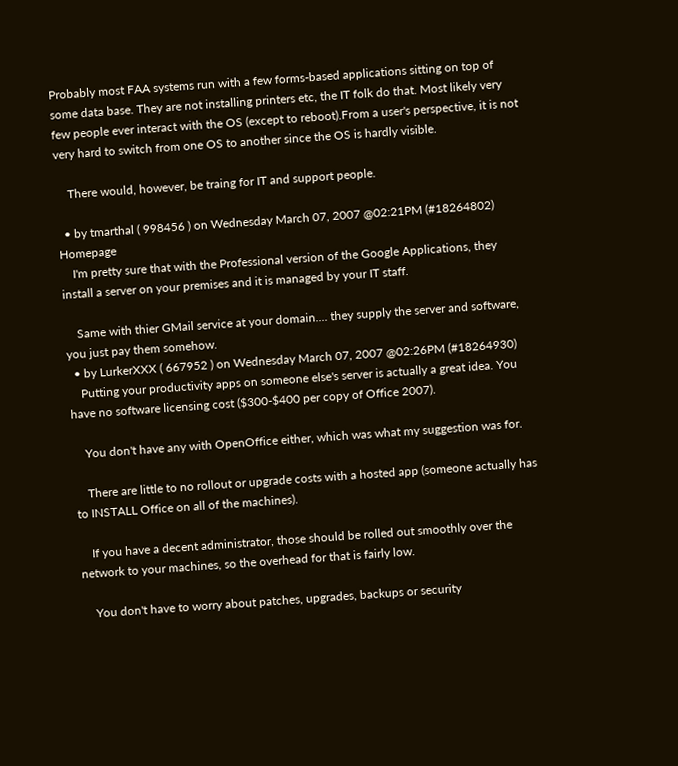Probably most FAA systems run with a few forms-based applications sitting on top of some data base. They are not installing printers etc, the IT folk do that. Most likely very few people ever interact with the OS (except to reboot).From a user's perspective, it is not very hard to switch from one OS to another since the OS is hardly visible.

    There would, however, be traing for IT and support people.

  • by tmarthal ( 998456 ) on Wednesday March 07, 2007 @02:21PM (#18264802) Homepage
    I'm pretty sure that with the Professional version of the Google Applications, they install a server on your premises and it is managed by your IT staff.

    Same with thier GMail service at your domain.... they supply the server and software, you just pay them somehow.
  • by LurkerXXX ( 667952 ) on Wednesday March 07, 2007 @02:26PM (#18264930)
    Putting your productivity apps on someone else's server is actually a great idea. You have no software licensing cost ($300-$400 per copy of Office 2007).

    You don't have any with OpenOffice either, which was what my suggestion was for.

    There are little to no rollout or upgrade costs with a hosted app (someone actually has to INSTALL Office on all of the machines).

    If you have a decent administrator, those should be rolled out smoothly over the network to your machines, so the overhead for that is fairly low.

    You don't have to worry about patches, upgrades, backups or security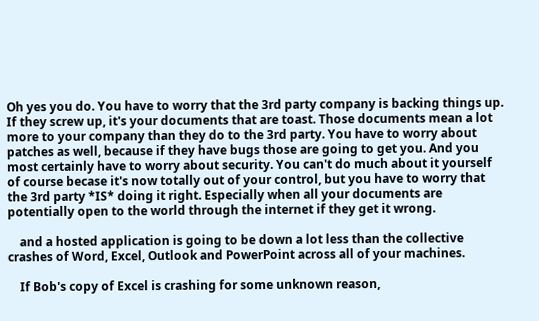Oh yes you do. You have to worry that the 3rd party company is backing things up. If they screw up, it's your documents that are toast. Those documents mean a lot more to your company than they do to the 3rd party. You have to worry about patches as well, because if they have bugs those are going to get you. And you most certainly have to worry about security. You can't do much about it yourself of course becase it's now totally out of your control, but you have to worry that the 3rd party *IS* doing it right. Especially when all your documents are potentially open to the world through the internet if they get it wrong.

    and a hosted application is going to be down a lot less than the collective crashes of Word, Excel, Outlook and PowerPoint across all of your machines.

    If Bob's copy of Excel is crashing for some unknown reason,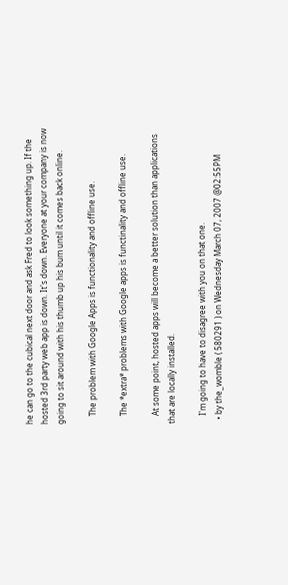he can go to the cubical next door and ask Fred to look something up. If the hosted 3rd party web app is down. It's down. Everyone at your company is now going to sit around with his thumb up his bum until it comes back online.

    The problem with Google Apps is functionality and offline use.

    The *extra* problems with Google apps is functinality and offline use.

    At some point, hosted apps will become a better solution than applications that are locally installed.

    I'm going to have to disagree with you on that one.
  • by the_womble ( 580291 ) on Wednesday March 07, 2007 @02:55PM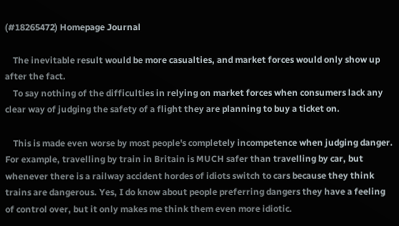(#18265472) Homepage Journal

    The inevitable result would be more casualties, and market forces would only show up after the fact.
    To say nothing of the difficulties in relying on market forces when consumers lack any clear way of judging the safety of a flight they are planning to buy a ticket on.

    This is made even worse by most people's completely incompetence when judging danger. For example, travelling by train in Britain is MUCH safer than travelling by car, but whenever there is a railway accident hordes of idiots switch to cars because they think trains are dangerous. Yes, I do know about people preferring dangers they have a feeling of control over, but it only makes me think them even more idiotic.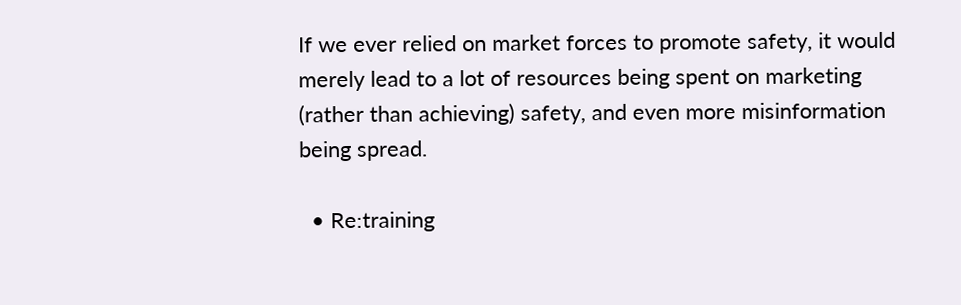If we ever relied on market forces to promote safety, it would merely lead to a lot of resources being spent on marketing (rather than achieving) safety, and even more misinformation being spread.

  • Re:training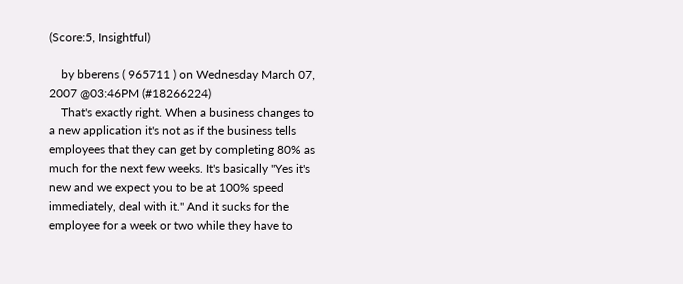(Score:5, Insightful)

    by bberens ( 965711 ) on Wednesday March 07, 2007 @03:46PM (#18266224)
    That's exactly right. When a business changes to a new application it's not as if the business tells employees that they can get by completing 80% as much for the next few weeks. It's basically "Yes it's new and we expect you to be at 100% speed immediately, deal with it." And it sucks for the employee for a week or two while they have to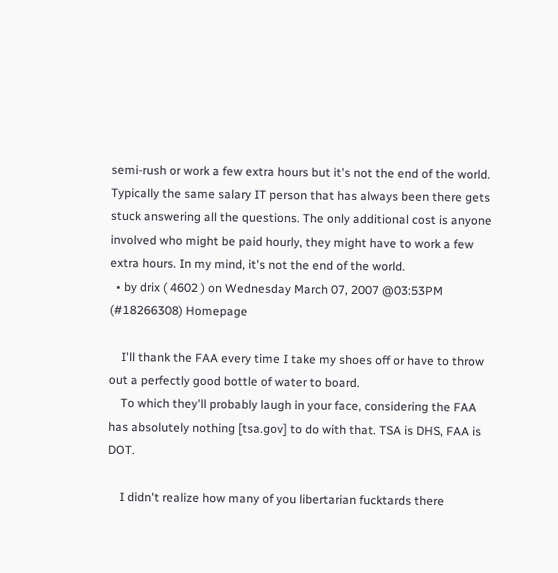semi-rush or work a few extra hours but it's not the end of the world. Typically the same salary IT person that has always been there gets stuck answering all the questions. The only additional cost is anyone involved who might be paid hourly, they might have to work a few extra hours. In my mind, it's not the end of the world.
  • by drix ( 4602 ) on Wednesday March 07, 2007 @03:53PM (#18266308) Homepage

    I'll thank the FAA every time I take my shoes off or have to throw out a perfectly good bottle of water to board.
    To which they'll probably laugh in your face, considering the FAA has absolutely nothing [tsa.gov] to do with that. TSA is DHS, FAA is DOT.

    I didn't realize how many of you libertarian fucktards there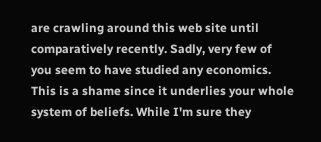are crawling around this web site until comparatively recently. Sadly, very few of you seem to have studied any economics. This is a shame since it underlies your whole system of beliefs. While I'm sure they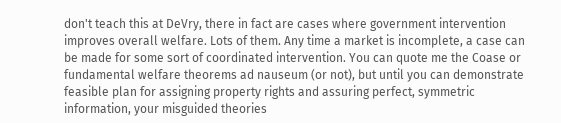don't teach this at DeVry, there in fact are cases where government intervention improves overall welfare. Lots of them. Any time a market is incomplete, a case can be made for some sort of coordinated intervention. You can quote me the Coase or fundamental welfare theorems ad nauseum (or not), but until you can demonstrate feasible plan for assigning property rights and assuring perfect, symmetric information, your misguided theories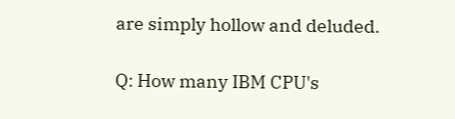are simply hollow and deluded.

Q: How many IBM CPU's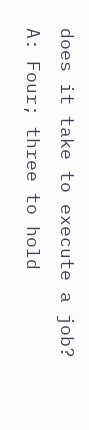does it take to execute a job? A: Four; three to hold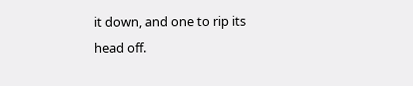it down, and one to rip its head off.